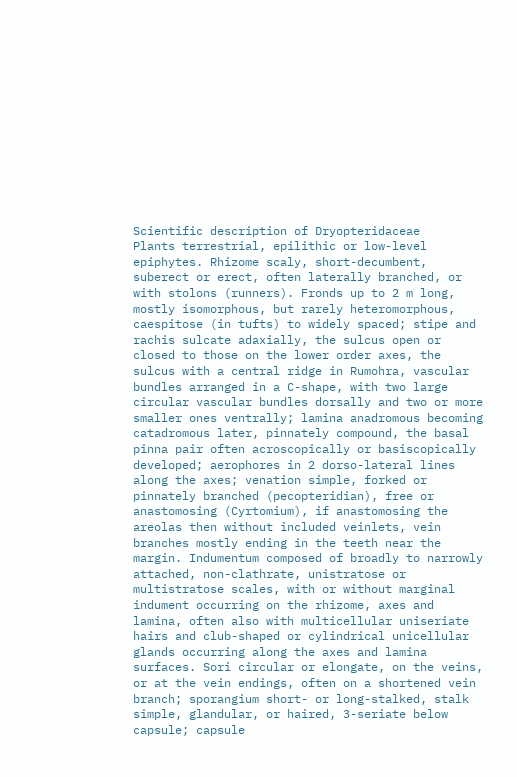Scientific description of Dryopteridaceae
Plants terrestrial, epilithic or low-level epiphytes. Rhizome scaly, short-decumbent, suberect or erect, often laterally branched, or with stolons (runners). Fronds up to 2 m long, mostly isomorphous, but rarely heteromorphous, caespitose (in tufts) to widely spaced; stipe and rachis sulcate adaxially, the sulcus open or closed to those on the lower order axes, the sulcus with a central ridge in Rumohra, vascular bundles arranged in a C-shape, with two large circular vascular bundles dorsally and two or more smaller ones ventrally; lamina anadromous becoming catadromous later, pinnately compound, the basal pinna pair often acroscopically or basiscopically developed; aerophores in 2 dorso-lateral lines along the axes; venation simple, forked or pinnately branched (pecopteridian), free or anastomosing (Cyrtomium), if anastomosing the areolas then without included veinlets, vein branches mostly ending in the teeth near the margin. Indumentum composed of broadly to narrowly attached, non-clathrate, unistratose or multistratose scales, with or without marginal indument occurring on the rhizome, axes and lamina, often also with multicellular uniseriate hairs and club-shaped or cylindrical unicellular glands occurring along the axes and lamina surfaces. Sori circular or elongate, on the veins, or at the vein endings, often on a shortened vein branch; sporangium short- or long-stalked, stalk simple, glandular, or haired, 3-seriate below capsule; capsule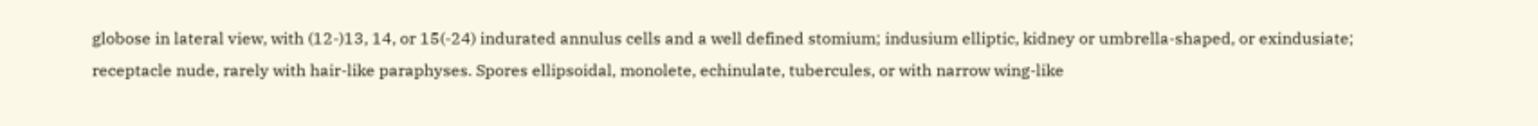globose in lateral view, with (12-)13, 14, or 15(-24) indurated annulus cells and a well defined stomium; indusium elliptic, kidney or umbrella-shaped, or exindusiate; receptacle nude, rarely with hair-like paraphyses. Spores ellipsoidal, monolete, echinulate, tubercules, or with narrow wing-like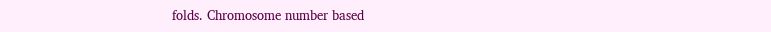folds. Chromosome number based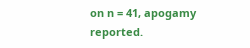on n = 41, apogamy reported.